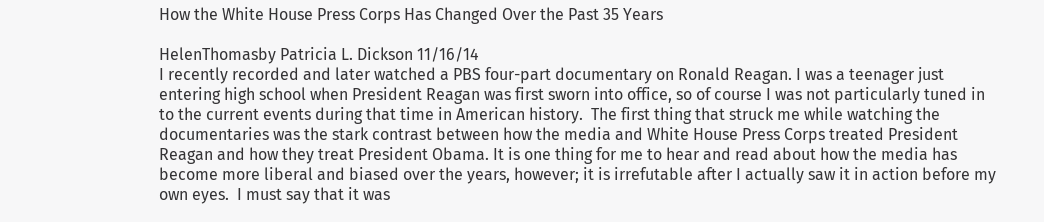How the White House Press Corps Has Changed Over the Past 35 Years

HelenThomasby Patricia L. Dickson 11/16/14
I recently recorded and later watched a PBS four-part documentary on Ronald Reagan. I was a teenager just entering high school when President Reagan was first sworn into office, so of course I was not particularly tuned in to the current events during that time in American history.  The first thing that struck me while watching the documentaries was the stark contrast between how the media and White House Press Corps treated President Reagan and how they treat President Obama. It is one thing for me to hear and read about how the media has become more liberal and biased over the years, however; it is irrefutable after I actually saw it in action before my own eyes.  I must say that it was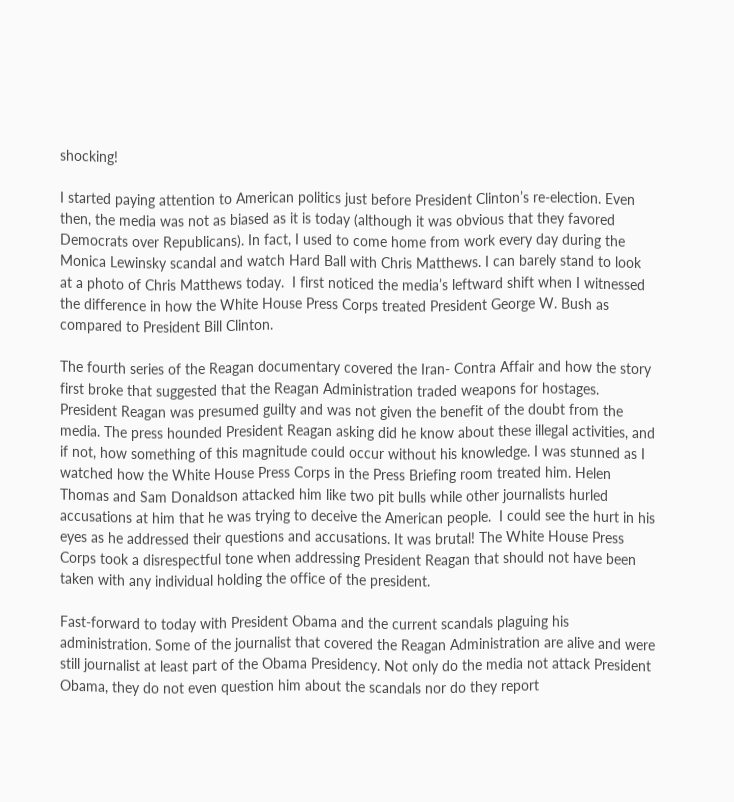shocking!

I started paying attention to American politics just before President Clinton’s re-election. Even then, the media was not as biased as it is today (although it was obvious that they favored Democrats over Republicans). In fact, I used to come home from work every day during the Monica Lewinsky scandal and watch Hard Ball with Chris Matthews. I can barely stand to look at a photo of Chris Matthews today.  I first noticed the media’s leftward shift when I witnessed the difference in how the White House Press Corps treated President George W. Bush as compared to President Bill Clinton.

The fourth series of the Reagan documentary covered the Iran- Contra Affair and how the story first broke that suggested that the Reagan Administration traded weapons for hostages. President Reagan was presumed guilty and was not given the benefit of the doubt from the media. The press hounded President Reagan asking did he know about these illegal activities, and if not, how something of this magnitude could occur without his knowledge. I was stunned as I watched how the White House Press Corps in the Press Briefing room treated him. Helen Thomas and Sam Donaldson attacked him like two pit bulls while other journalists hurled accusations at him that he was trying to deceive the American people.  I could see the hurt in his eyes as he addressed their questions and accusations. It was brutal! The White House Press Corps took a disrespectful tone when addressing President Reagan that should not have been taken with any individual holding the office of the president.

Fast-forward to today with President Obama and the current scandals plaguing his administration. Some of the journalist that covered the Reagan Administration are alive and were still journalist at least part of the Obama Presidency. Not only do the media not attack President Obama, they do not even question him about the scandals nor do they report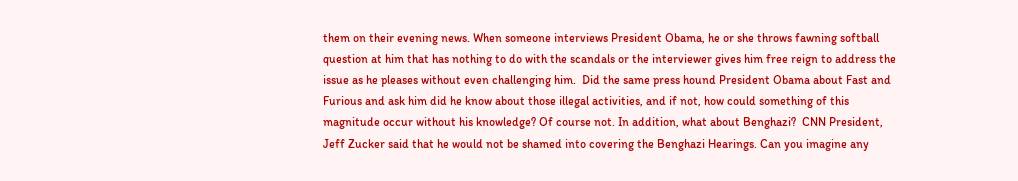them on their evening news. When someone interviews President Obama, he or she throws fawning softball question at him that has nothing to do with the scandals or the interviewer gives him free reign to address the issue as he pleases without even challenging him.  Did the same press hound President Obama about Fast and Furious and ask him did he know about those illegal activities, and if not, how could something of this magnitude occur without his knowledge? Of course not. In addition, what about Benghazi?  CNN President, Jeff Zucker said that he would not be shamed into covering the Benghazi Hearings. Can you imagine any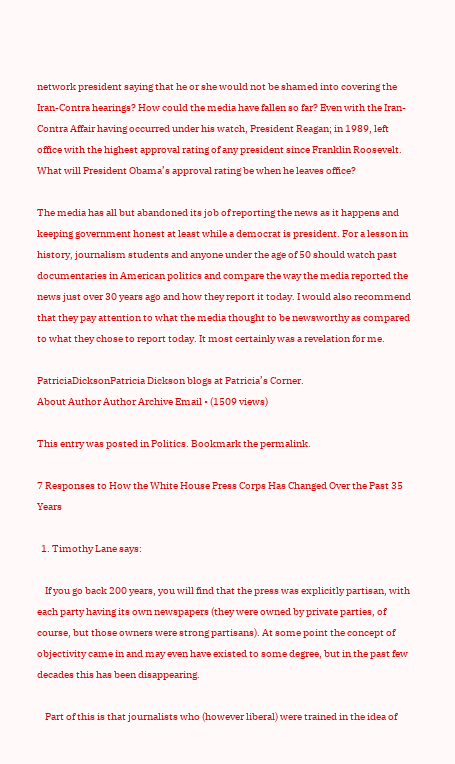network president saying that he or she would not be shamed into covering the Iran-Contra hearings? How could the media have fallen so far? Even with the Iran-Contra Affair having occurred under his watch, President Reagan; in 1989, left office with the highest approval rating of any president since Franklin Roosevelt. What will President Obama’s approval rating be when he leaves office?

The media has all but abandoned its job of reporting the news as it happens and keeping government honest at least while a democrat is president. For a lesson in history, journalism students and anyone under the age of 50 should watch past documentaries in American politics and compare the way the media reported the news just over 30 years ago and how they report it today. I would also recommend that they pay attention to what the media thought to be newsworthy as compared to what they chose to report today. It most certainly was a revelation for me.

PatriciaDicksonPatricia Dickson blogs at Patricia’s Corner.
About Author Author Archive Email • (1509 views)

This entry was posted in Politics. Bookmark the permalink.

7 Responses to How the White House Press Corps Has Changed Over the Past 35 Years

  1. Timothy Lane says:

    If you go back 200 years, you will find that the press was explicitly partisan, with each party having its own newspapers (they were owned by private parties, of course, but those owners were strong partisans). At some point the concept of objectivity came in and may even have existed to some degree, but in the past few decades this has been disappearing.

    Part of this is that journalists who (however liberal) were trained in the idea of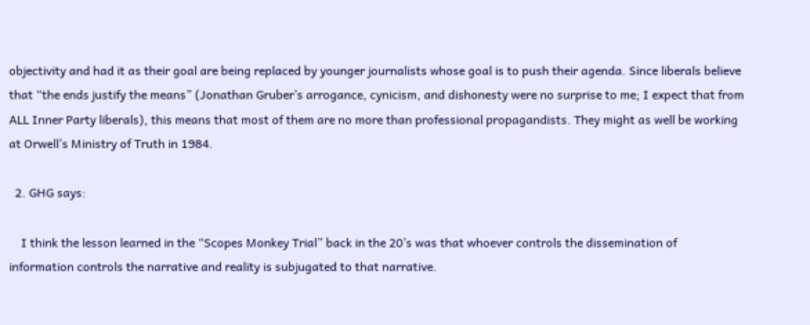objectivity and had it as their goal are being replaced by younger journalists whose goal is to push their agenda. Since liberals believe that “the ends justify the means” (Jonathan Gruber’s arrogance, cynicism, and dishonesty were no surprise to me; I expect that from ALL Inner Party liberals), this means that most of them are no more than professional propagandists. They might as well be working at Orwell’s Ministry of Truth in 1984.

  2. GHG says:

    I think the lesson learned in the “Scopes Monkey Trial” back in the 20’s was that whoever controls the dissemination of information controls the narrative and reality is subjugated to that narrative.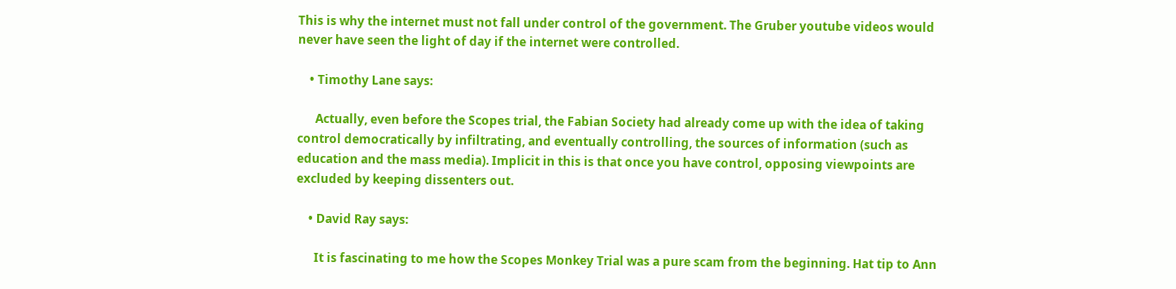This is why the internet must not fall under control of the government. The Gruber youtube videos would never have seen the light of day if the internet were controlled.

    • Timothy Lane says:

      Actually, even before the Scopes trial, the Fabian Society had already come up with the idea of taking control democratically by infiltrating, and eventually controlling, the sources of information (such as education and the mass media). Implicit in this is that once you have control, opposing viewpoints are excluded by keeping dissenters out.

    • David Ray says:

      It is fascinating to me how the Scopes Monkey Trial was a pure scam from the beginning. Hat tip to Ann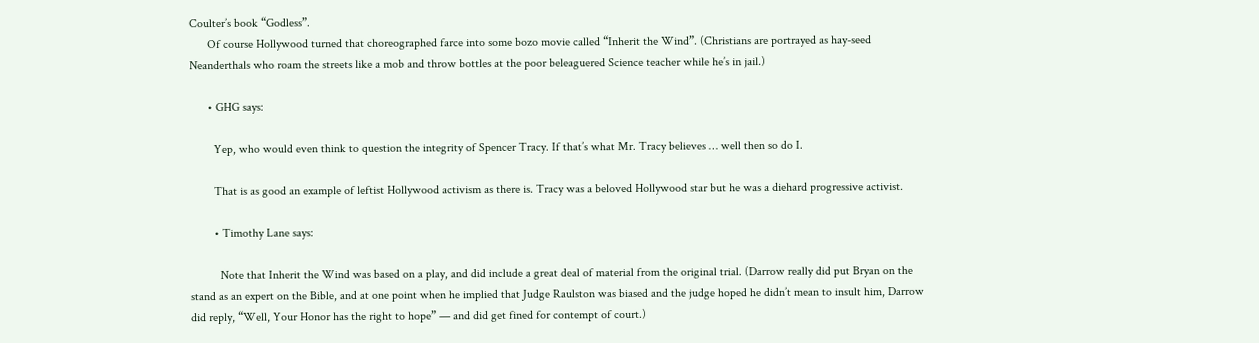Coulter’s book “Godless”.
      Of course Hollywood turned that choreographed farce into some bozo movie called “Inherit the Wind”. (Christians are portrayed as hay-seed Neanderthals who roam the streets like a mob and throw bottles at the poor beleaguered Science teacher while he’s in jail.)

      • GHG says:

        Yep, who would even think to question the integrity of Spencer Tracy. If that’s what Mr. Tracy believes … well then so do I.

        That is as good an example of leftist Hollywood activism as there is. Tracy was a beloved Hollywood star but he was a diehard progressive activist.

        • Timothy Lane says:

          Note that Inherit the Wind was based on a play, and did include a great deal of material from the original trial. (Darrow really did put Bryan on the stand as an expert on the Bible, and at one point when he implied that Judge Raulston was biased and the judge hoped he didn’t mean to insult him, Darrow did reply, “Well, Your Honor has the right to hope” — and did get fined for contempt of court.)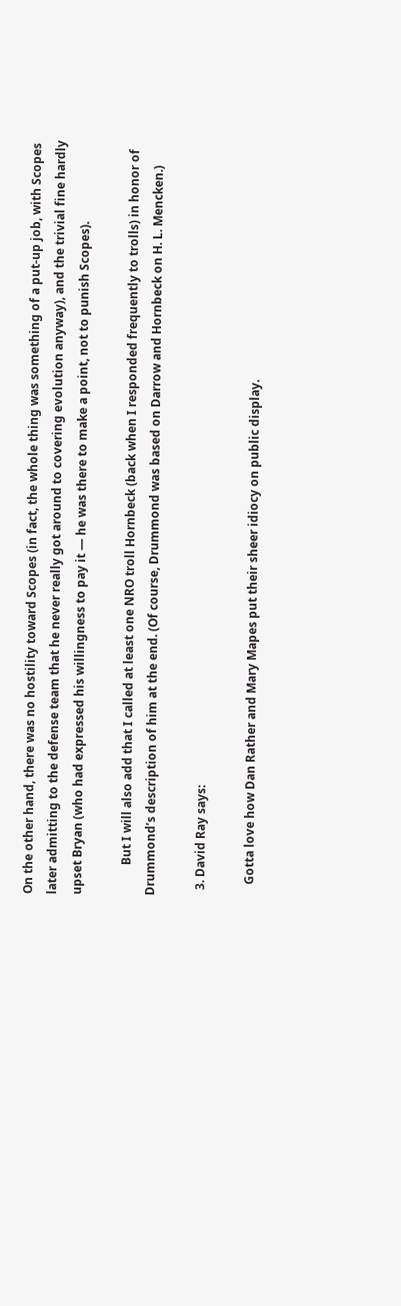On the other hand, there was no hostility toward Scopes (in fact, the whole thing was something of a put-up job, with Scopes later admitting to the defense team that he never really got around to covering evolution anyway), and the trivial fine hardly upset Bryan (who had expressed his willingness to pay it — he was there to make a point, not to punish Scopes).

          But I will also add that I called at least one NRO troll Hornbeck (back when I responded frequently to trolls) in honor of Drummond’s description of him at the end. (Of course, Drummond was based on Darrow and Hornbeck on H. L. Mencken.)

  3. David Ray says:

    Gotta love how Dan Rather and Mary Mapes put their sheer idiocy on public display.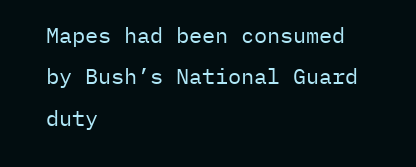Mapes had been consumed by Bush’s National Guard duty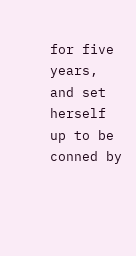for five years, and set herself up to be conned by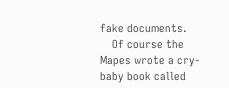fake documents.
    Of course the Mapes wrote a cry-baby book called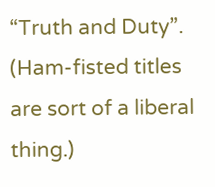“Truth and Duty”. (Ham-fisted titles are sort of a liberal thing.)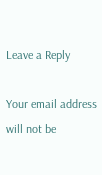Leave a Reply

Your email address will not be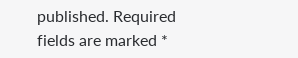published. Required fields are marked *